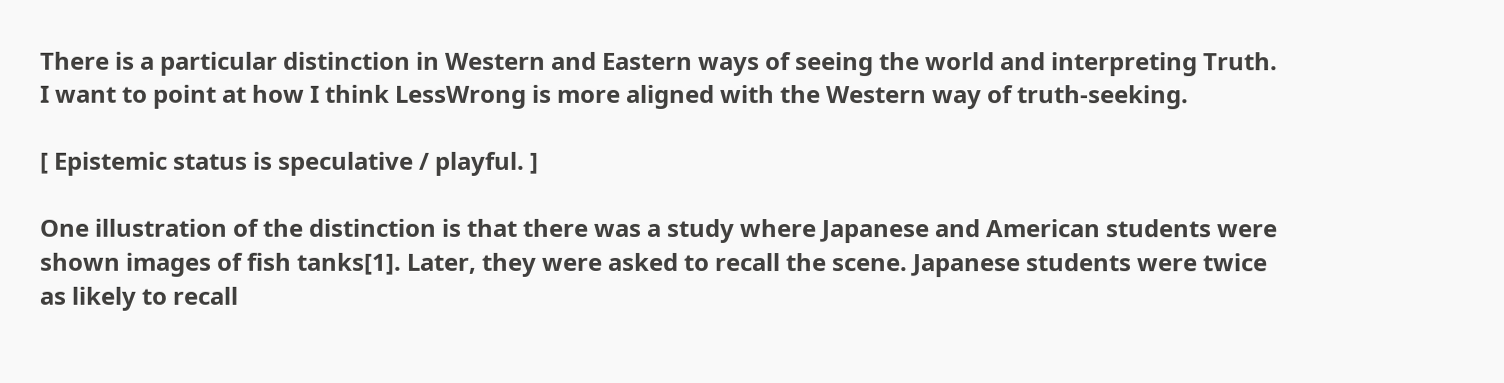There is a particular distinction in Western and Eastern ways of seeing the world and interpreting Truth. I want to point at how I think LessWrong is more aligned with the Western way of truth-seeking.

[ Epistemic status is speculative / playful. ]

One illustration of the distinction is that there was a study where Japanese and American students were shown images of fish tanks[1]. Later, they were asked to recall the scene. Japanese students were twice as likely to recall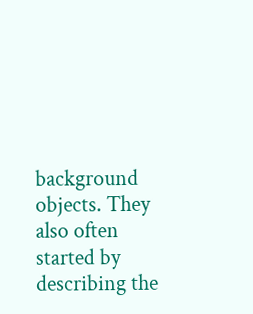background objects. They also often started by describing the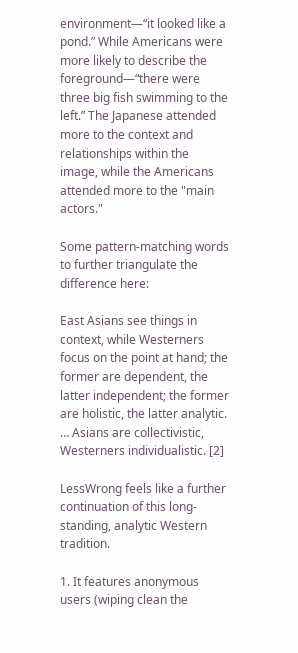environment—“it looked like a pond.” While Americans were more likely to describe the foreground—“there were three big fish swimming to the left.” The Japanese attended more to the context and relationships within the image, while the Americans attended more to the "main actors."

Some pattern-matching words to further triangulate the difference here:

East Asians see things in context, while Westerners focus on the point at hand; the former are dependent, the latter independent; the former are holistic, the latter analytic. … Asians are collectivistic, Westerners individualistic. [2]

LessWrong feels like a further continuation of this long-standing, analytic Western tradition.

1. It features anonymous users (wiping clean the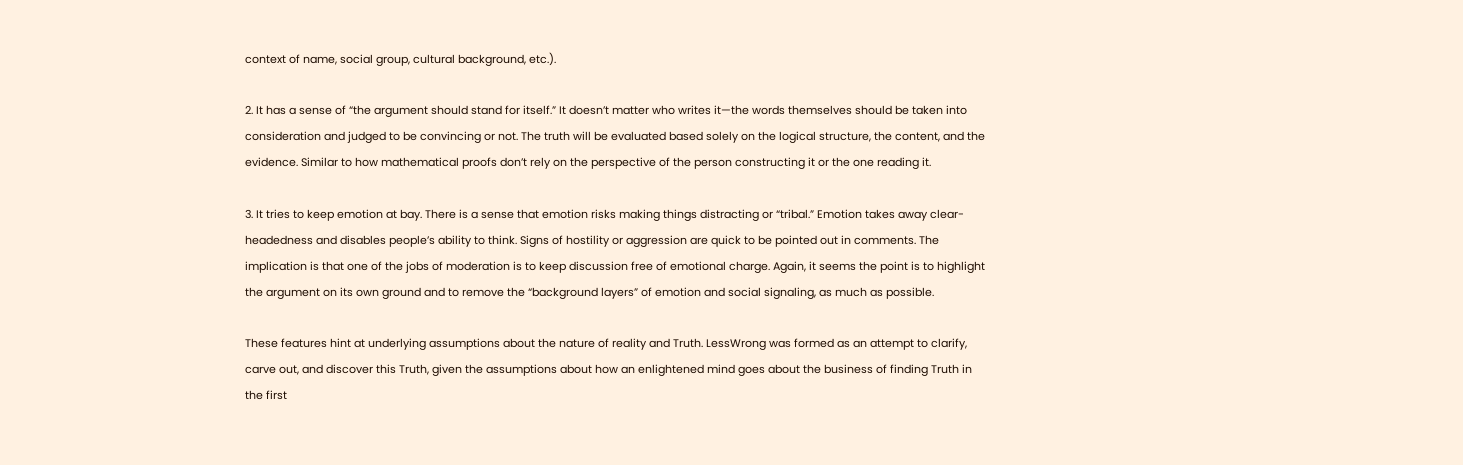context of name, social group, cultural background, etc.).

2. It has a sense of “the argument should stand for itself.” It doesn’t matter who writes it—the words themselves should be taken into consideration and judged to be convincing or not. The truth will be evaluated based solely on the logical structure, the content, and the evidence. Similar to how mathematical proofs don’t rely on the perspective of the person constructing it or the one reading it.

3. It tries to keep emotion at bay. There is a sense that emotion risks making things distracting or “tribal.” Emotion takes away clear-headedness and disables people’s ability to think. Signs of hostility or aggression are quick to be pointed out in comments. The implication is that one of the jobs of moderation is to keep discussion free of emotional charge. Again, it seems the point is to highlight the argument on its own ground and to remove the “background layers” of emotion and social signaling, as much as possible.

These features hint at underlying assumptions about the nature of reality and Truth. LessWrong was formed as an attempt to clarify, carve out, and discover this Truth, given the assumptions about how an enlightened mind goes about the business of finding Truth in the first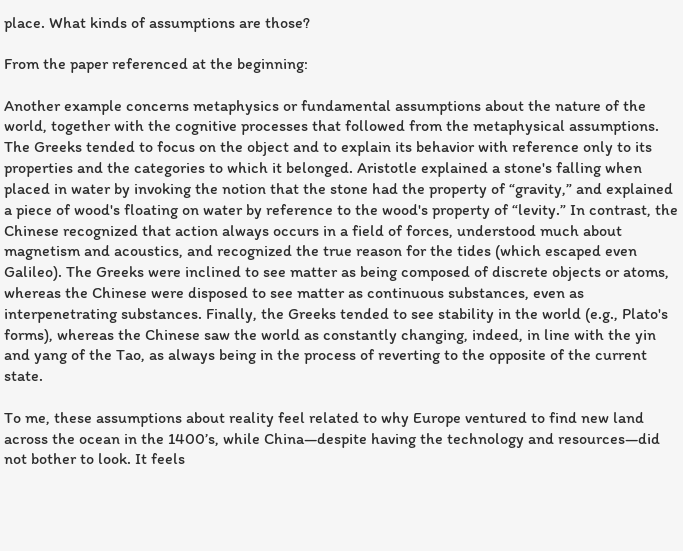place. What kinds of assumptions are those?

From the paper referenced at the beginning:

Another example concerns metaphysics or fundamental assumptions about the nature of the world, together with the cognitive processes that followed from the metaphysical assumptions. The Greeks tended to focus on the object and to explain its behavior with reference only to its properties and the categories to which it belonged. Aristotle explained a stone's falling when placed in water by invoking the notion that the stone had the property of “gravity,” and explained a piece of wood's floating on water by reference to the wood's property of “levity.” In contrast, the Chinese recognized that action always occurs in a field of forces, understood much about magnetism and acoustics, and recognized the true reason for the tides (which escaped even Galileo). The Greeks were inclined to see matter as being composed of discrete objects or atoms, whereas the Chinese were disposed to see matter as continuous substances, even as interpenetrating substances. Finally, the Greeks tended to see stability in the world (e.g., Plato's forms), whereas the Chinese saw the world as constantly changing, indeed, in line with the yin and yang of the Tao, as always being in the process of reverting to the opposite of the current state.

To me, these assumptions about reality feel related to why Europe ventured to find new land across the ocean in the 1400’s, while China—despite having the technology and resources—did not bother to look. It feels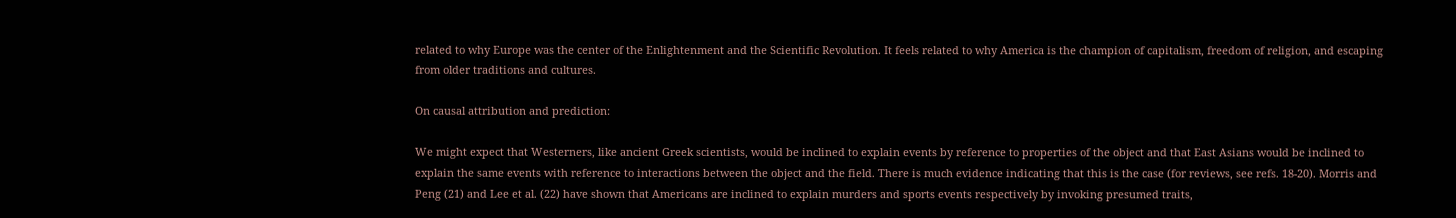related to why Europe was the center of the Enlightenment and the Scientific Revolution. It feels related to why America is the champion of capitalism, freedom of religion, and escaping from older traditions and cultures.

On causal attribution and prediction:

We might expect that Westerners, like ancient Greek scientists, would be inclined to explain events by reference to properties of the object and that East Asians would be inclined to explain the same events with reference to interactions between the object and the field. There is much evidence indicating that this is the case (for reviews, see refs. 18-20). Morris and Peng (21) and Lee et al. (22) have shown that Americans are inclined to explain murders and sports events respectively by invoking presumed traits,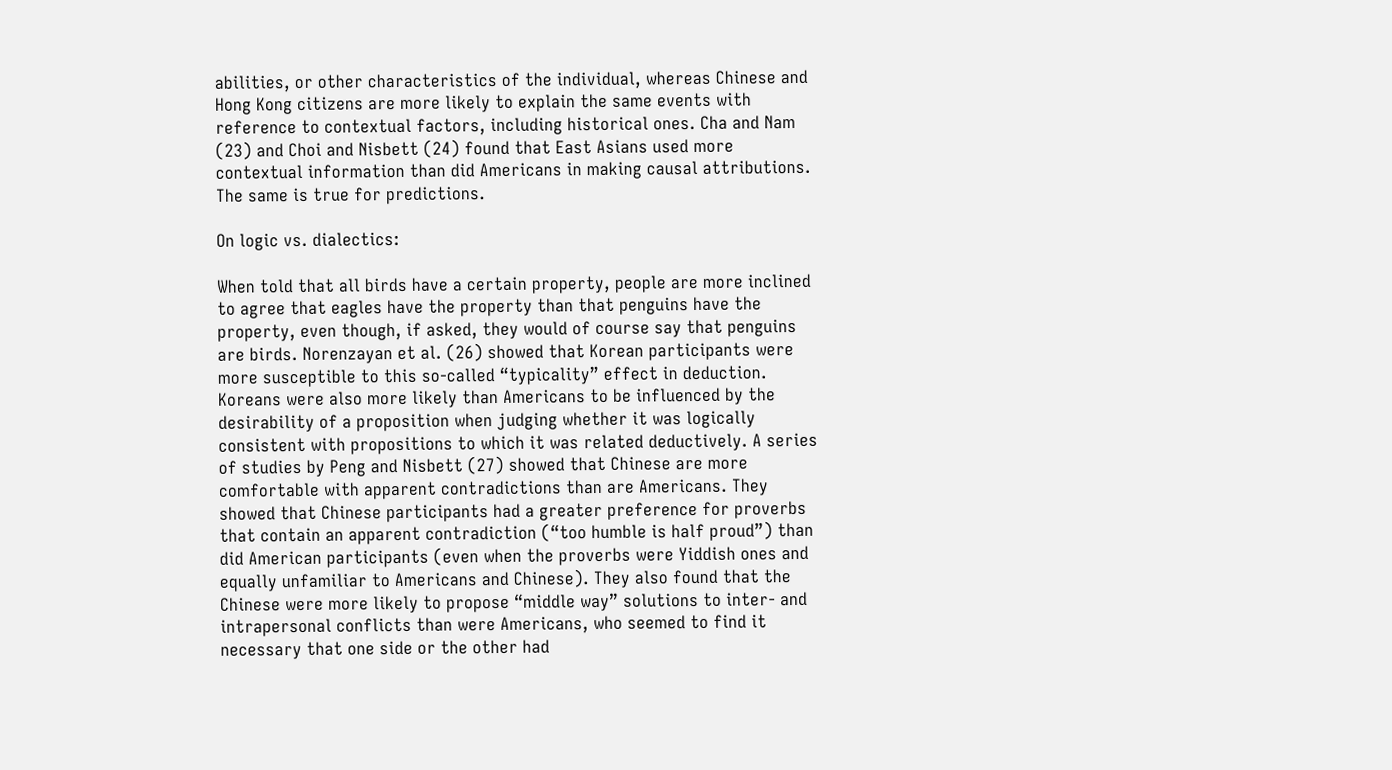abilities, or other characteristics of the individual, whereas Chinese and Hong Kong citizens are more likely to explain the same events with reference to contextual factors, including historical ones. Cha and Nam (23) and Choi and Nisbett (24) found that East Asians used more contextual information than did Americans in making causal attributions. The same is true for predictions.

On logic vs. dialectics:

When told that all birds have a certain property, people are more inclined to agree that eagles have the property than that penguins have the property, even though, if asked, they would of course say that penguins are birds. Norenzayan et al. (26) showed that Korean participants were more susceptible to this so-called “typicality” effect in deduction. Koreans were also more likely than Americans to be influenced by the desirability of a proposition when judging whether it was logically consistent with propositions to which it was related deductively. A series of studies by Peng and Nisbett (27) showed that Chinese are more comfortable with apparent contradictions than are Americans. They showed that Chinese participants had a greater preference for proverbs that contain an apparent contradiction (“too humble is half proud”) than did American participants (even when the proverbs were Yiddish ones and equally unfamiliar to Americans and Chinese). They also found that the Chinese were more likely to propose “middle way” solutions to inter- and intrapersonal conflicts than were Americans, who seemed to find it necessary that one side or the other had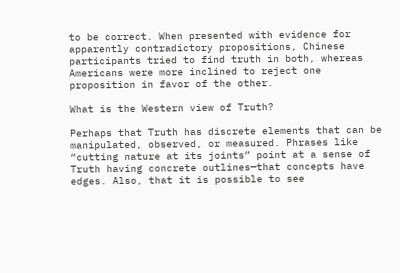to be correct. When presented with evidence for apparently contradictory propositions, Chinese participants tried to find truth in both, whereas Americans were more inclined to reject one proposition in favor of the other.

What is the Western view of Truth?

Perhaps that Truth has discrete elements that can be manipulated, observed, or measured. Phrases like “cutting nature at its joints” point at a sense of Truth having concrete outlines—that concepts have edges. Also, that it is possible to see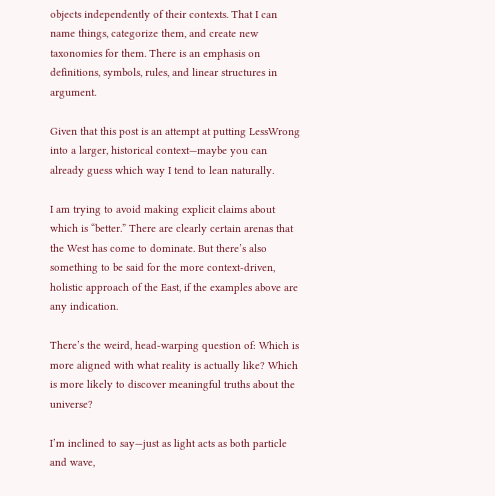objects independently of their contexts. That I can name things, categorize them, and create new taxonomies for them. There is an emphasis on definitions, symbols, rules, and linear structures in argument.

Given that this post is an attempt at putting LessWrong into a larger, historical context—maybe you can already guess which way I tend to lean naturally.

I am trying to avoid making explicit claims about which is “better.” There are clearly certain arenas that the West has come to dominate. But there’s also something to be said for the more context-driven, holistic approach of the East, if the examples above are any indication.

There’s the weird, head-warping question of: Which is more aligned with what reality is actually like? Which is more likely to discover meaningful truths about the universe?

I’m inclined to say—just as light acts as both particle and wave,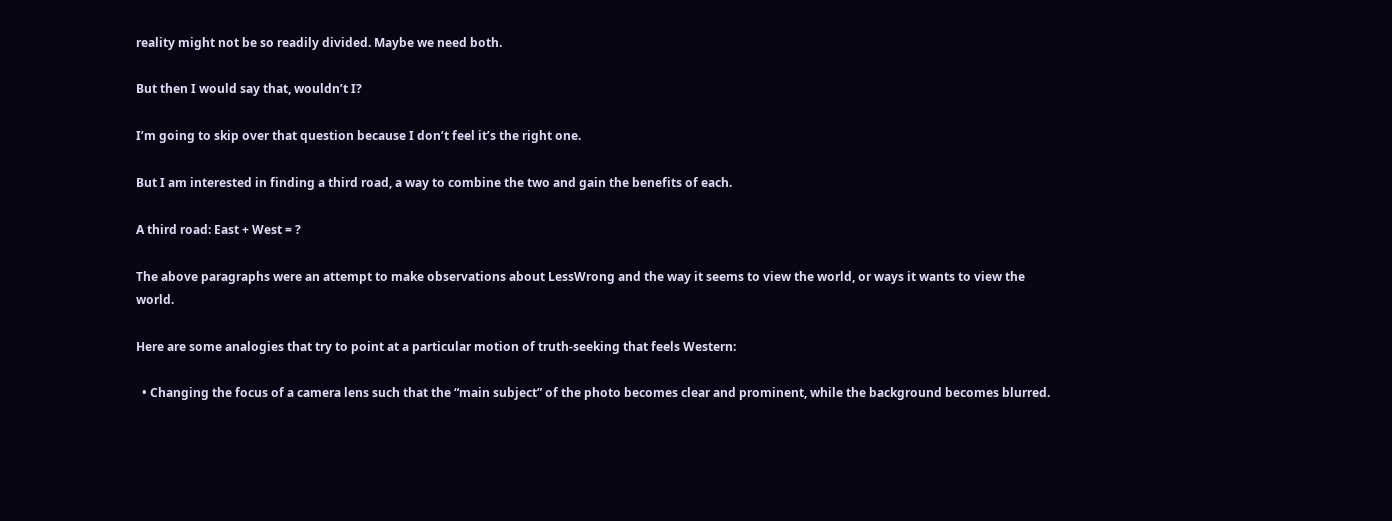reality might not be so readily divided. Maybe we need both.

But then I would say that, wouldn’t I?

I’m going to skip over that question because I don’t feel it’s the right one.

But I am interested in finding a third road, a way to combine the two and gain the benefits of each.

A third road: East + West = ?

The above paragraphs were an attempt to make observations about LessWrong and the way it seems to view the world, or ways it wants to view the world.

Here are some analogies that try to point at a particular motion of truth-seeking that feels Western:

  • Changing the focus of a camera lens such that the “main subject” of the photo becomes clear and prominent, while the background becomes blurred.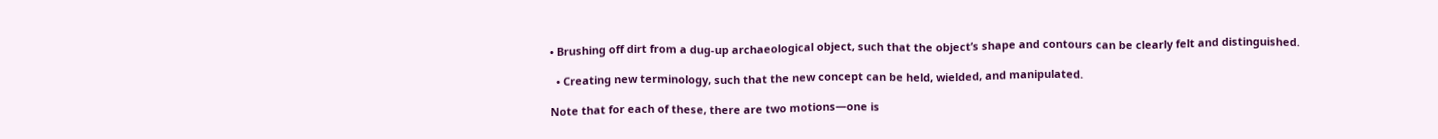• Brushing off dirt from a dug-up archaeological object, such that the object’s shape and contours can be clearly felt and distinguished.

  • Creating new terminology, such that the new concept can be held, wielded, and manipulated.

Note that for each of these, there are two motions—one is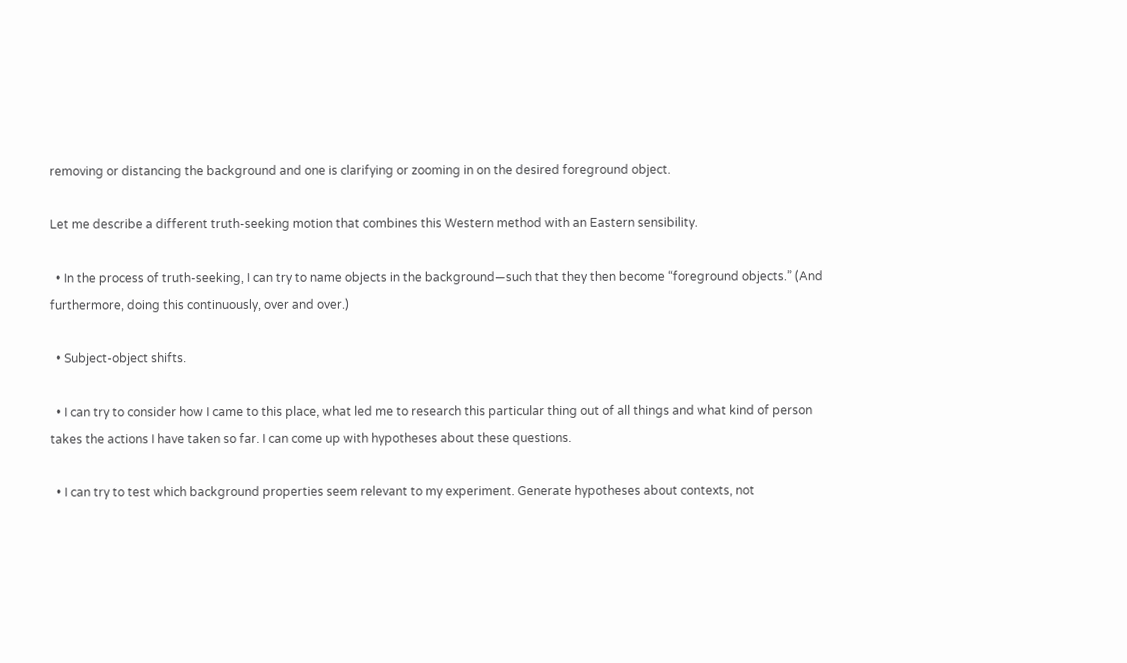removing or distancing the background and one is clarifying or zooming in on the desired foreground object.

Let me describe a different truth-seeking motion that combines this Western method with an Eastern sensibility.

  • In the process of truth-seeking, I can try to name objects in the background—such that they then become “foreground objects.” (And furthermore, doing this continuously, over and over.)

  • Subject-object shifts.

  • I can try to consider how I came to this place, what led me to research this particular thing out of all things and what kind of person takes the actions I have taken so far. I can come up with hypotheses about these questions.

  • I can try to test which background properties seem relevant to my experiment. Generate hypotheses about contexts, not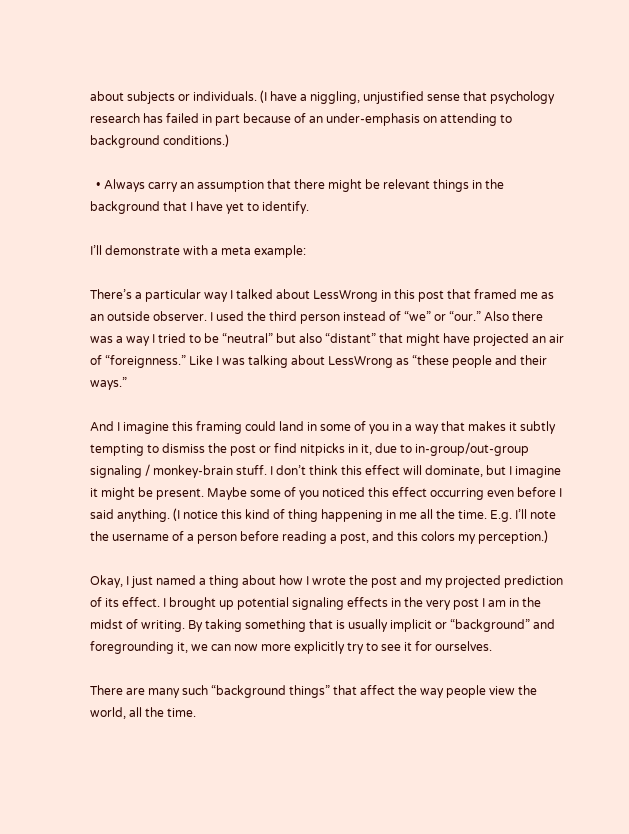about subjects or individuals. (I have a niggling, unjustified sense that psychology research has failed in part because of an under-emphasis on attending to background conditions.)

  • Always carry an assumption that there might be relevant things in the background that I have yet to identify.

I’ll demonstrate with a meta example:

There’s a particular way I talked about LessWrong in this post that framed me as an outside observer. I used the third person instead of “we” or “our.” Also there was a way I tried to be “neutral” but also “distant” that might have projected an air of “foreignness.” Like I was talking about LessWrong as “these people and their ways.”

And I imagine this framing could land in some of you in a way that makes it subtly tempting to dismiss the post or find nitpicks in it, due to in-group/out-group signaling / monkey-brain stuff. I don’t think this effect will dominate, but I imagine it might be present. Maybe some of you noticed this effect occurring even before I said anything. (I notice this kind of thing happening in me all the time. E.g. I’ll note the username of a person before reading a post, and this colors my perception.)

Okay, I just named a thing about how I wrote the post and my projected prediction of its effect. I brought up potential signaling effects in the very post I am in the midst of writing. By taking something that is usually implicit or “background” and foregrounding it, we can now more explicitly try to see it for ourselves.

There are many such “background things” that affect the way people view the world, all the time.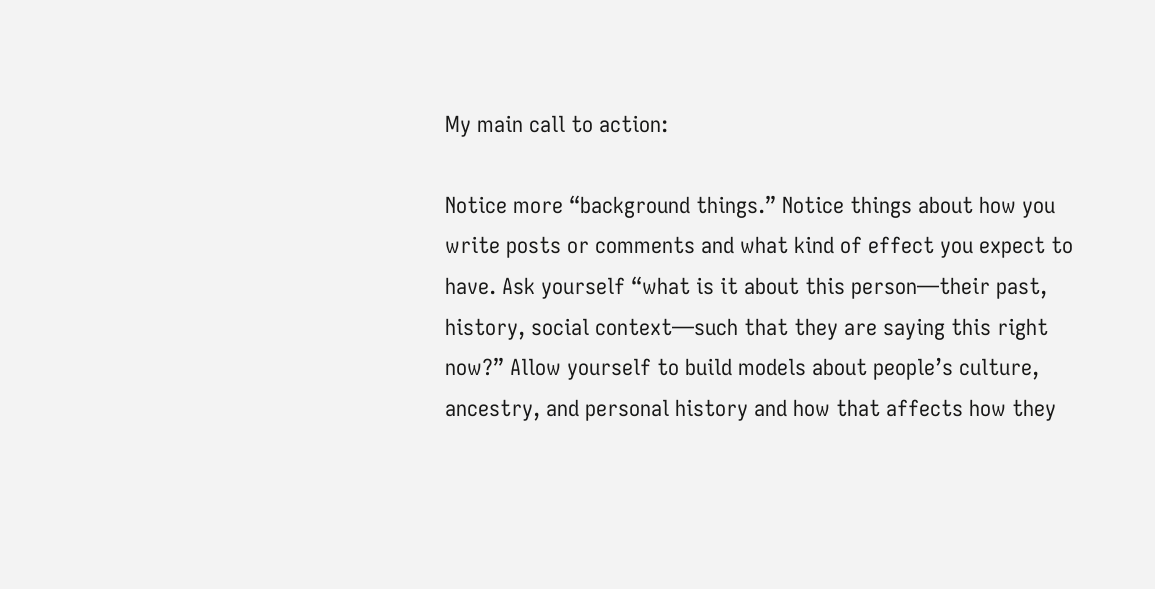My main call to action:

Notice more “background things.” Notice things about how you write posts or comments and what kind of effect you expect to have. Ask yourself “what is it about this person—their past, history, social context—such that they are saying this right now?” Allow yourself to build models about people’s culture, ancestry, and personal history and how that affects how they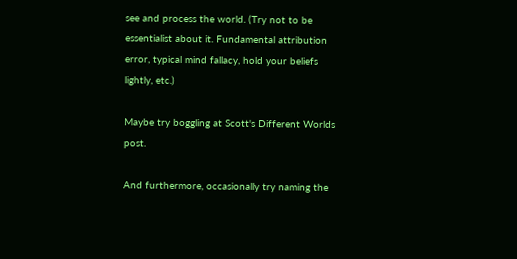see and process the world. (Try not to be essentialist about it. Fundamental attribution error, typical mind fallacy, hold your beliefs lightly, etc.)

Maybe try boggling at Scott's Different Worlds post.

And furthermore, occasionally try naming the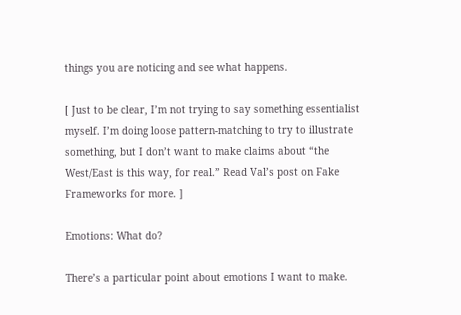things you are noticing and see what happens.

[ Just to be clear, I’m not trying to say something essentialist myself. I’m doing loose pattern-matching to try to illustrate something, but I don’t want to make claims about “the West/East is this way, for real.” Read Val’s post on Fake Frameworks for more. ]

Emotions: What do?

There’s a particular point about emotions I want to make.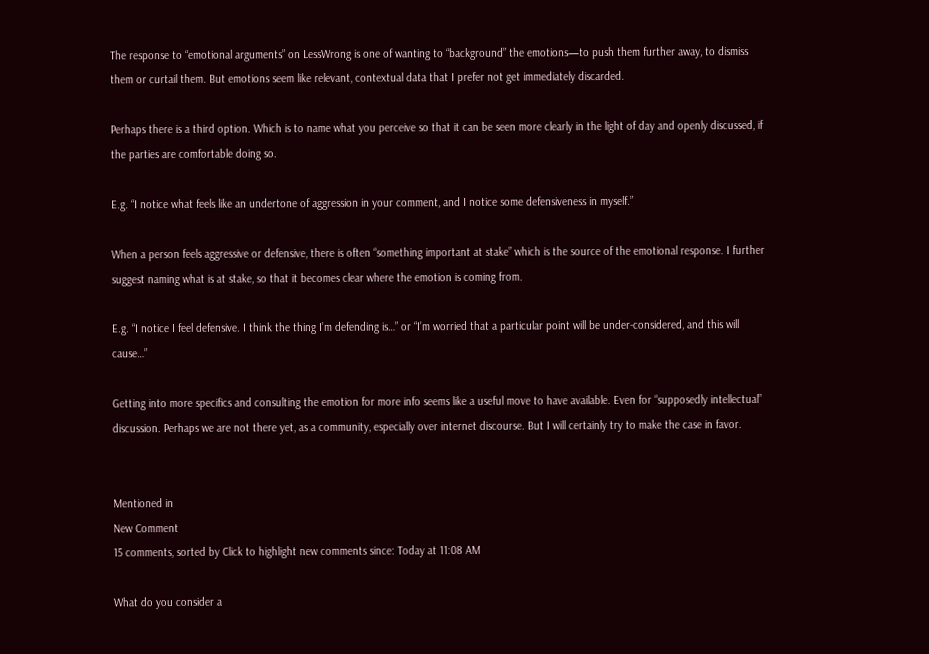The response to “emotional arguments” on LessWrong is one of wanting to “background” the emotions—to push them further away, to dismiss them or curtail them. But emotions seem like relevant, contextual data that I prefer not get immediately discarded.

Perhaps there is a third option. Which is to name what you perceive so that it can be seen more clearly in the light of day and openly discussed, if the parties are comfortable doing so.

E.g. “I notice what feels like an undertone of aggression in your comment, and I notice some defensiveness in myself.”

When a person feels aggressive or defensive, there is often “something important at stake” which is the source of the emotional response. I further suggest naming what is at stake, so that it becomes clear where the emotion is coming from.

E.g. “I notice I feel defensive. I think the thing I’m defending is…” or “I’m worried that a particular point will be under-considered, and this will cause…”

Getting into more specifics and consulting the emotion for more info seems like a useful move to have available. Even for “supposedly intellectual” discussion. Perhaps we are not there yet, as a community, especially over internet discourse. But I will certainly try to make the case in favor.


Mentioned in
New Comment
15 comments, sorted by Click to highlight new comments since: Today at 11:08 AM

What do you consider a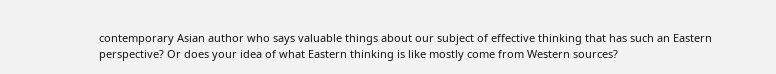contemporary Asian author who says valuable things about our subject of effective thinking that has such an Eastern perspective? Or does your idea of what Eastern thinking is like mostly come from Western sources?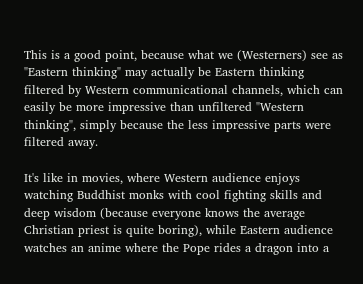This is a good point, because what we (Westerners) see as "Eastern thinking" may actually be Eastern thinking filtered by Western communicational channels, which can easily be more impressive than unfiltered "Western thinking", simply because the less impressive parts were filtered away.

It's like in movies, where Western audience enjoys watching Buddhist monks with cool fighting skills and deep wisdom (because everyone knows the average Christian priest is quite boring), while Eastern audience watches an anime where the Pope rides a dragon into a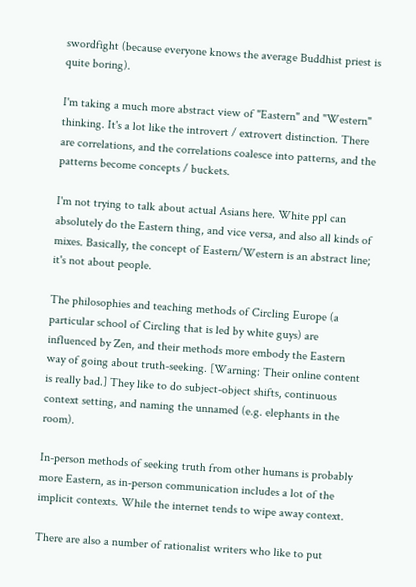swordfight (because everyone knows the average Buddhist priest is quite boring).

I'm taking a much more abstract view of "Eastern" and "Western" thinking. It's a lot like the introvert / extrovert distinction. There are correlations, and the correlations coalesce into patterns, and the patterns become concepts / buckets.

I'm not trying to talk about actual Asians here. White ppl can absolutely do the Eastern thing, and vice versa, and also all kinds of mixes. Basically, the concept of Eastern/Western is an abstract line; it's not about people.

The philosophies and teaching methods of Circling Europe (a particular school of Circling that is led by white guys) are influenced by Zen, and their methods more embody the Eastern way of going about truth-seeking. [Warning: Their online content is really bad.] They like to do subject-object shifts, continuous context setting, and naming the unnamed (e.g. elephants in the room).

In-person methods of seeking truth from other humans is probably more Eastern, as in-person communication includes a lot of the implicit contexts. While the internet tends to wipe away context.

There are also a number of rationalist writers who like to put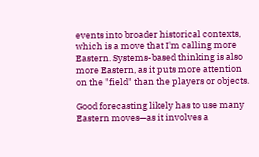events into broader historical contexts, which is a move that I'm calling more Eastern. Systems-based thinking is also more Eastern, as it puts more attention on the "field" than the players or objects.

Good forecasting likely has to use many Eastern moves—as it involves a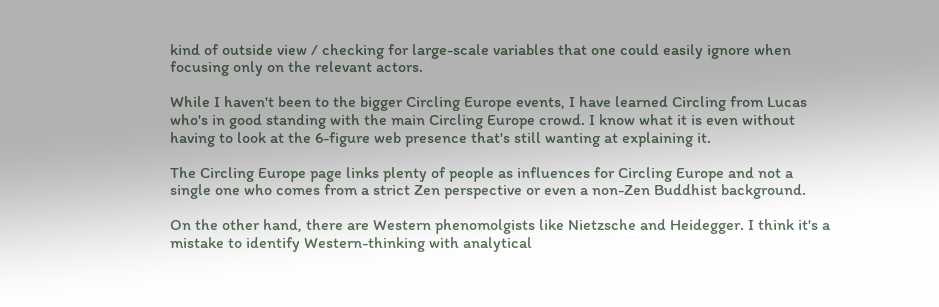kind of outside view / checking for large-scale variables that one could easily ignore when focusing only on the relevant actors.

While I haven't been to the bigger Circling Europe events, I have learned Circling from Lucas who's in good standing with the main Circling Europe crowd. I know what it is even without having to look at the 6-figure web presence that's still wanting at explaining it.

The Circling Europe page links plenty of people as influences for Circling Europe and not a single one who comes from a strict Zen perspective or even a non-Zen Buddhist background.

On the other hand, there are Western phenomolgists like Nietzsche and Heidegger. I think it's a mistake to identify Western-thinking with analytical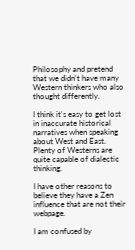Philosophy and pretend that we didn't have many Western thinkers who also thought differently.

I think it's easy to get lost in inaccurate historical narratives when speaking about West and East. Plenty of Westerns are quite capable of dialectic thinking.

I have other reasons to believe they have a Zen influence that are not their webpage.

I am confused by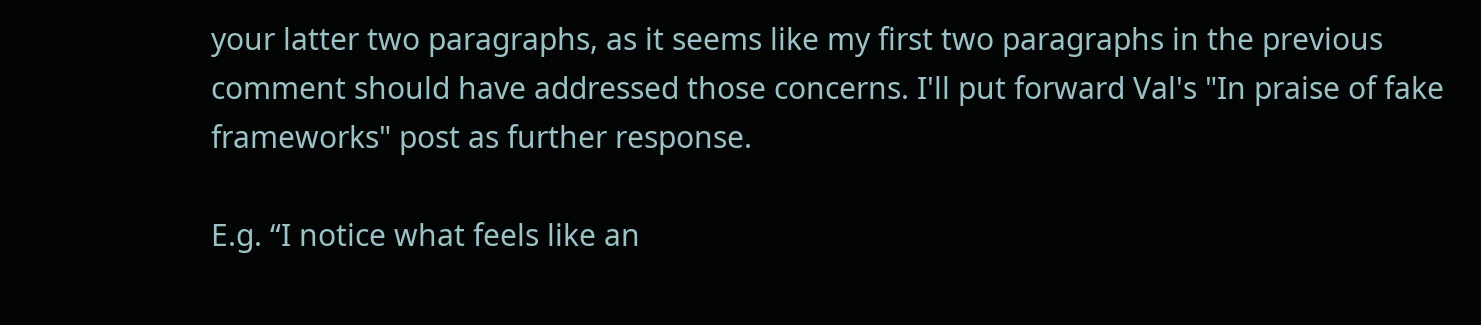your latter two paragraphs, as it seems like my first two paragraphs in the previous comment should have addressed those concerns. I'll put forward Val's "In praise of fake frameworks" post as further response.

E.g. “I notice what feels like an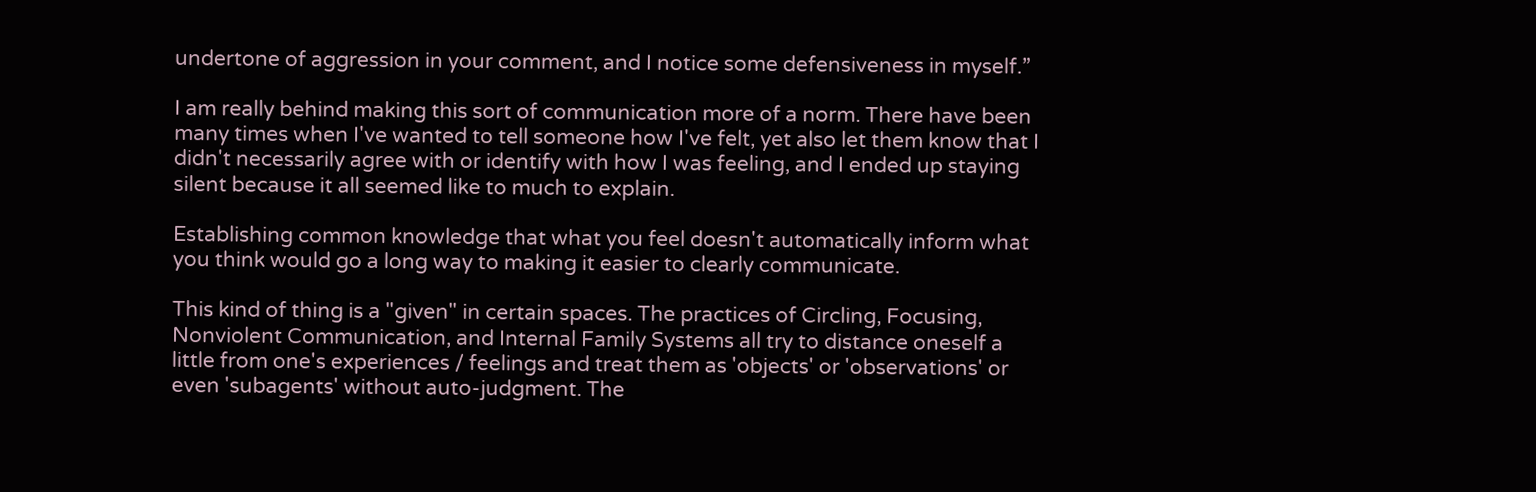undertone of aggression in your comment, and I notice some defensiveness in myself.”

I am really behind making this sort of communication more of a norm. There have been many times when I've wanted to tell someone how I've felt, yet also let them know that I didn't necessarily agree with or identify with how I was feeling, and I ended up staying silent because it all seemed like to much to explain.

Establishing common knowledge that what you feel doesn't automatically inform what you think would go a long way to making it easier to clearly communicate.

This kind of thing is a "given" in certain spaces. The practices of Circling, Focusing, Nonviolent Communication, and Internal Family Systems all try to distance oneself a little from one's experiences / feelings and treat them as 'objects' or 'observations' or even 'subagents' without auto-judgment. The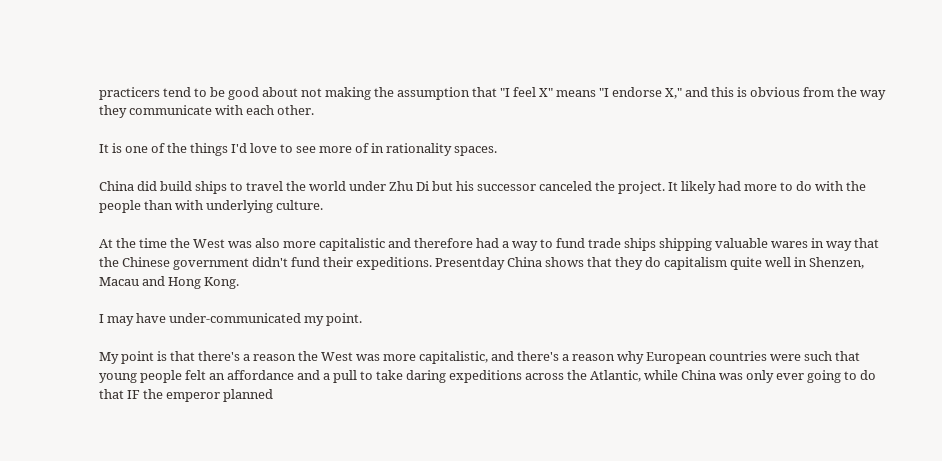practicers tend to be good about not making the assumption that "I feel X" means "I endorse X," and this is obvious from the way they communicate with each other.

It is one of the things I'd love to see more of in rationality spaces.

China did build ships to travel the world under Zhu Di but his successor canceled the project. It likely had more to do with the people than with underlying culture.

At the time the West was also more capitalistic and therefore had a way to fund trade ships shipping valuable wares in way that the Chinese government didn't fund their expeditions. Presentday China shows that they do capitalism quite well in Shenzen, Macau and Hong Kong.

I may have under-communicated my point.

My point is that there's a reason the West was more capitalistic, and there's a reason why European countries were such that young people felt an affordance and a pull to take daring expeditions across the Atlantic, while China was only ever going to do that IF the emperor planned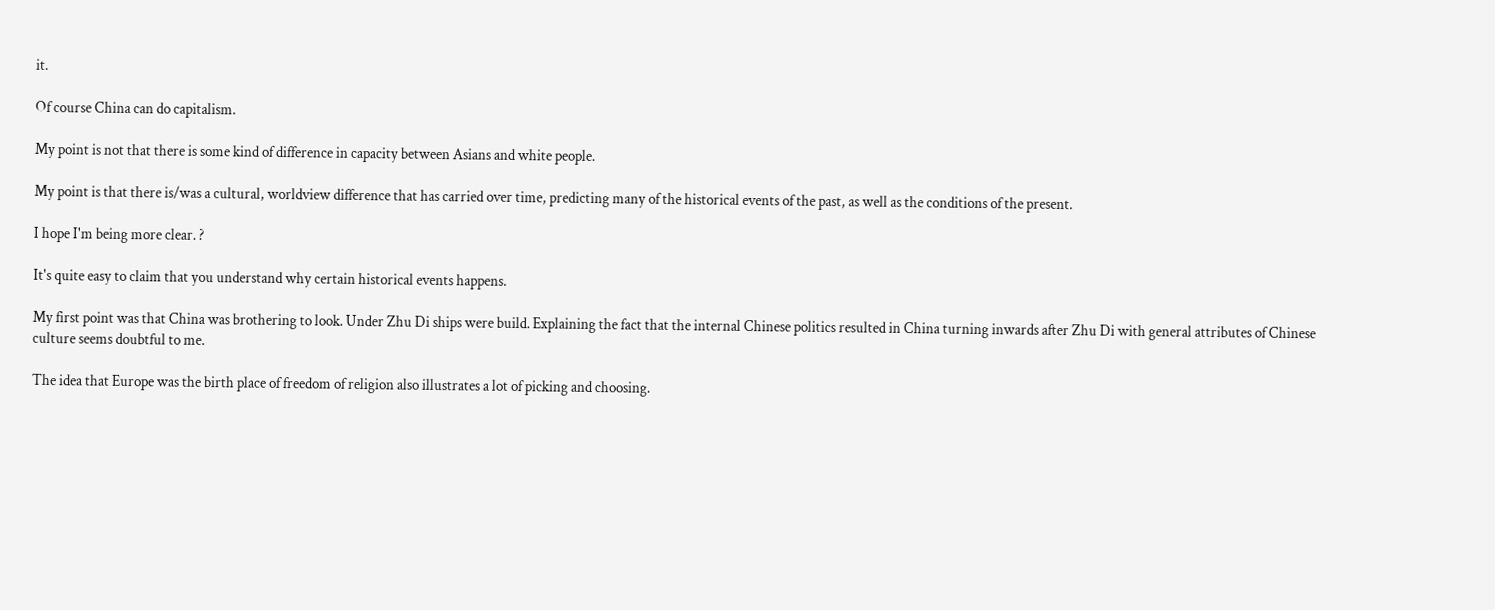it.

Of course China can do capitalism.

My point is not that there is some kind of difference in capacity between Asians and white people.

My point is that there is/was a cultural, worldview difference that has carried over time, predicting many of the historical events of the past, as well as the conditions of the present.

I hope I'm being more clear. ?

It's quite easy to claim that you understand why certain historical events happens.

My first point was that China was brothering to look. Under Zhu Di ships were build. Explaining the fact that the internal Chinese politics resulted in China turning inwards after Zhu Di with general attributes of Chinese culture seems doubtful to me.

The idea that Europe was the birth place of freedom of religion also illustrates a lot of picking and choosing.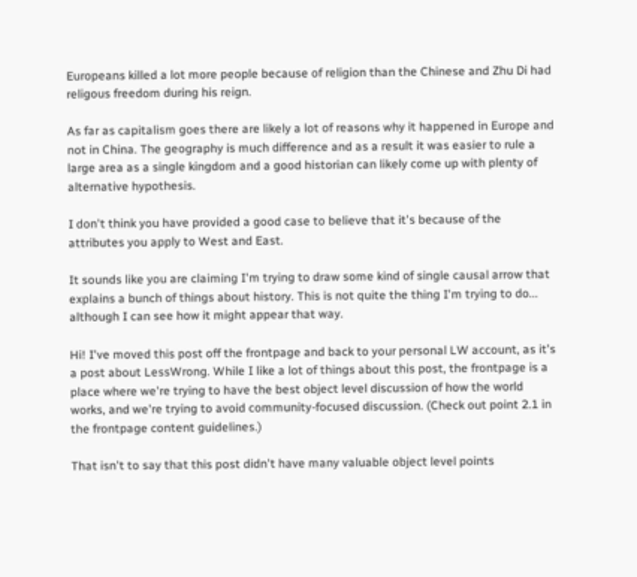Europeans killed a lot more people because of religion than the Chinese and Zhu Di had religous freedom during his reign.

As far as capitalism goes there are likely a lot of reasons why it happened in Europe and not in China. The geography is much difference and as a result it was easier to rule a large area as a single kingdom and a good historian can likely come up with plenty of alternative hypothesis.

I don't think you have provided a good case to believe that it's because of the attributes you apply to West and East.

It sounds like you are claiming I'm trying to draw some kind of single causal arrow that explains a bunch of things about history. This is not quite the thing I'm trying to do... although I can see how it might appear that way.

Hi! I've moved this post off the frontpage and back to your personal LW account, as it's a post about LessWrong. While I like a lot of things about this post, the frontpage is a place where we're trying to have the best object level discussion of how the world works, and we're trying to avoid community-focused discussion. (Check out point 2.1 in the frontpage content guidelines.)

That isn't to say that this post didn't have many valuable object level points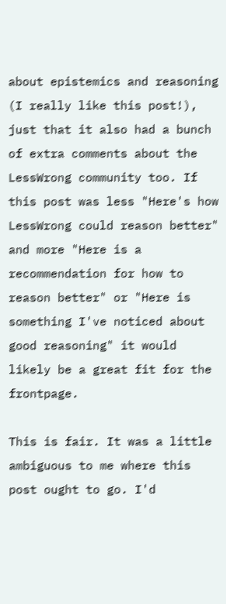about epistemics and reasoning (I really like this post!), just that it also had a bunch of extra comments about the LessWrong community too. If this post was less "Here's how LessWrong could reason better" and more "Here is a recommendation for how to reason better" or "Here is something I've noticed about good reasoning" it would likely be a great fit for the frontpage.

This is fair. It was a little ambiguous to me where this post ought to go. I'd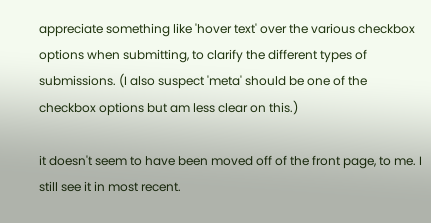appreciate something like 'hover text' over the various checkbox options when submitting, to clarify the different types of submissions. (I also suspect 'meta' should be one of the checkbox options but am less clear on this.)

it doesn't seem to have been moved off of the front page, to me. I still see it in most recent.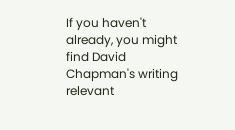If you haven't already, you might find David Chapman's writing relevant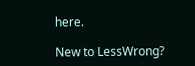here.

New to LessWrong?